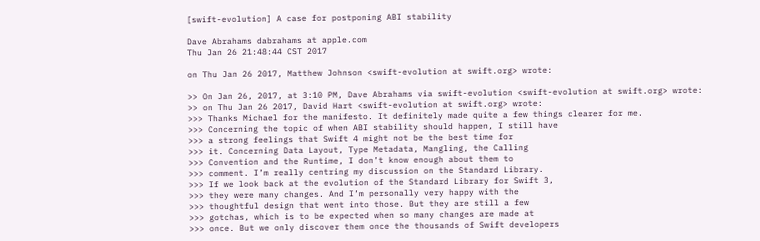[swift-evolution] A case for postponing ABI stability

Dave Abrahams dabrahams at apple.com
Thu Jan 26 21:48:44 CST 2017

on Thu Jan 26 2017, Matthew Johnson <swift-evolution at swift.org> wrote:

>> On Jan 26, 2017, at 3:10 PM, Dave Abrahams via swift-evolution <swift-evolution at swift.org> wrote:
>> on Thu Jan 26 2017, David Hart <swift-evolution at swift.org> wrote:
>>> Thanks Michael for the manifesto. It definitely made quite a few things clearer for me.
>>> Concerning the topic of when ABI stability should happen, I still have
>>> a strong feelings that Swift 4 might not be the best time for
>>> it. Concerning Data Layout, Type Metadata, Mangling, the Calling
>>> Convention and the Runtime, I don’t know enough about them to
>>> comment. I’m really centring my discussion on the Standard Library.
>>> If we look back at the evolution of the Standard Library for Swift 3,
>>> they were many changes. And I’m personally very happy with the
>>> thoughtful design that went into those. But they are still a few
>>> gotchas, which is to be expected when so many changes are made at
>>> once. But we only discover them once the thousands of Swift developers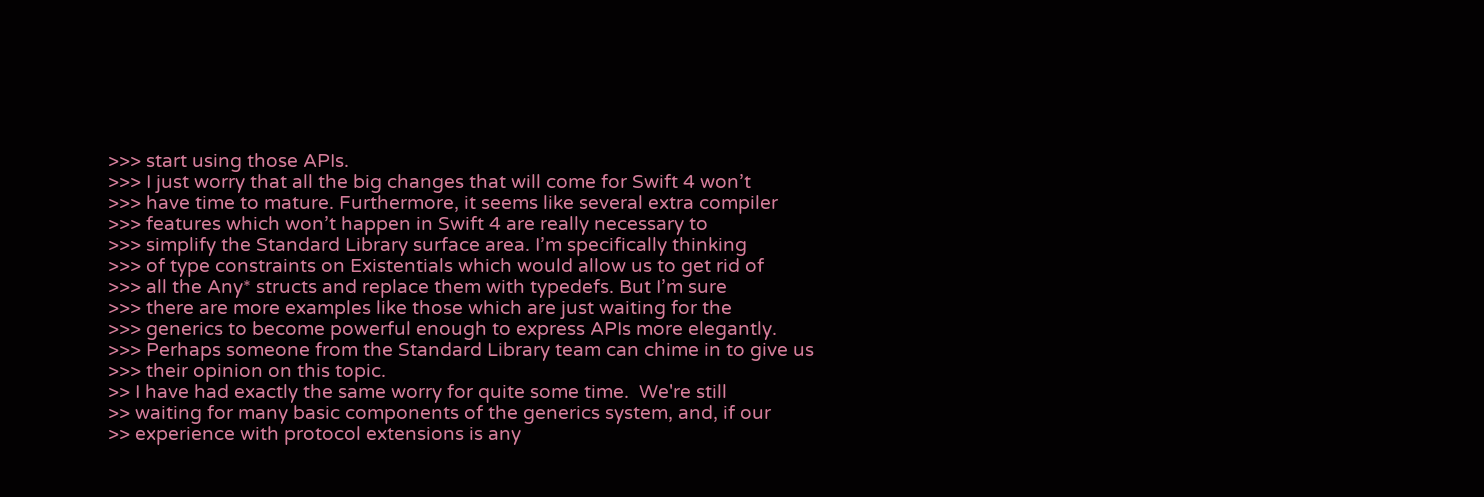>>> start using those APIs.
>>> I just worry that all the big changes that will come for Swift 4 won’t
>>> have time to mature. Furthermore, it seems like several extra compiler
>>> features which won’t happen in Swift 4 are really necessary to
>>> simplify the Standard Library surface area. I’m specifically thinking
>>> of type constraints on Existentials which would allow us to get rid of
>>> all the Any* structs and replace them with typedefs. But I’m sure
>>> there are more examples like those which are just waiting for the
>>> generics to become powerful enough to express APIs more elegantly.
>>> Perhaps someone from the Standard Library team can chime in to give us
>>> their opinion on this topic.
>> I have had exactly the same worry for quite some time.  We're still
>> waiting for many basic components of the generics system, and, if our
>> experience with protocol extensions is any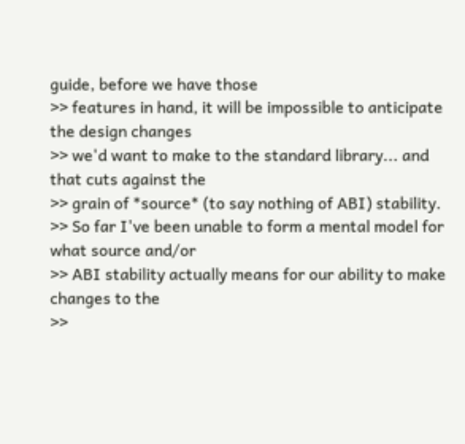guide, before we have those
>> features in hand, it will be impossible to anticipate the design changes
>> we'd want to make to the standard library... and that cuts against the
>> grain of *source* (to say nothing of ABI) stability.
>> So far I've been unable to form a mental model for what source and/or
>> ABI stability actually means for our ability to make changes to the
>>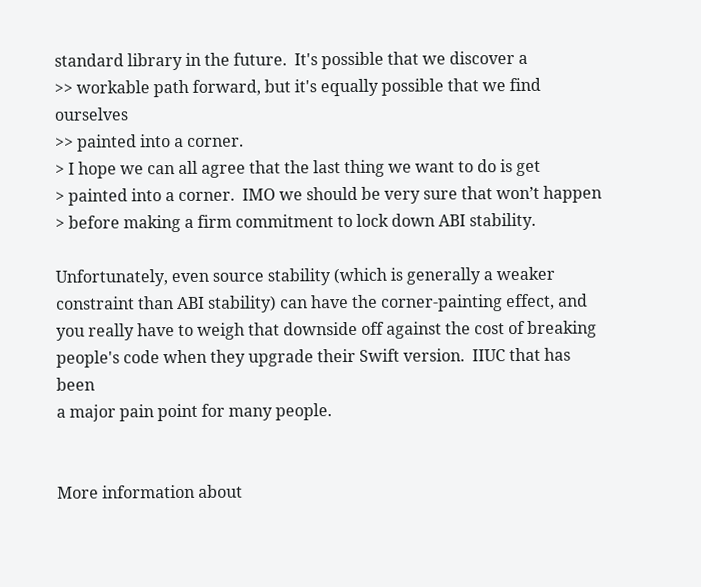standard library in the future.  It's possible that we discover a
>> workable path forward, but it's equally possible that we find ourselves
>> painted into a corner.
> I hope we can all agree that the last thing we want to do is get
> painted into a corner.  IMO we should be very sure that won’t happen
> before making a firm commitment to lock down ABI stability.

Unfortunately, even source stability (which is generally a weaker
constraint than ABI stability) can have the corner-painting effect, and
you really have to weigh that downside off against the cost of breaking
people's code when they upgrade their Swift version.  IIUC that has been
a major pain point for many people.


More information about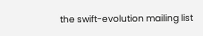the swift-evolution mailing list